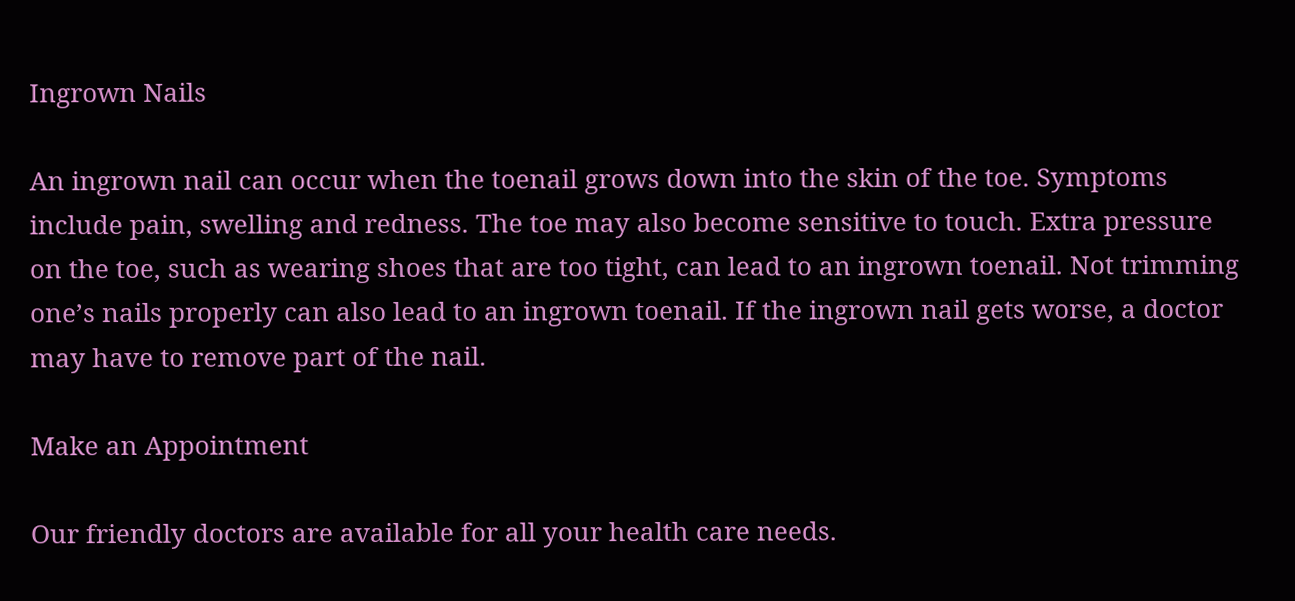Ingrown Nails

An ingrown nail can occur when the toenail grows down into the skin of the toe. Symptoms include pain, swelling and redness. The toe may also become sensitive to touch. Extra pressure on the toe, such as wearing shoes that are too tight, can lead to an ingrown toenail. Not trimming one’s nails properly can also lead to an ingrown toenail. If the ingrown nail gets worse, a doctor may have to remove part of the nail.

Make an Appointment

Our friendly doctors are available for all your health care needs.